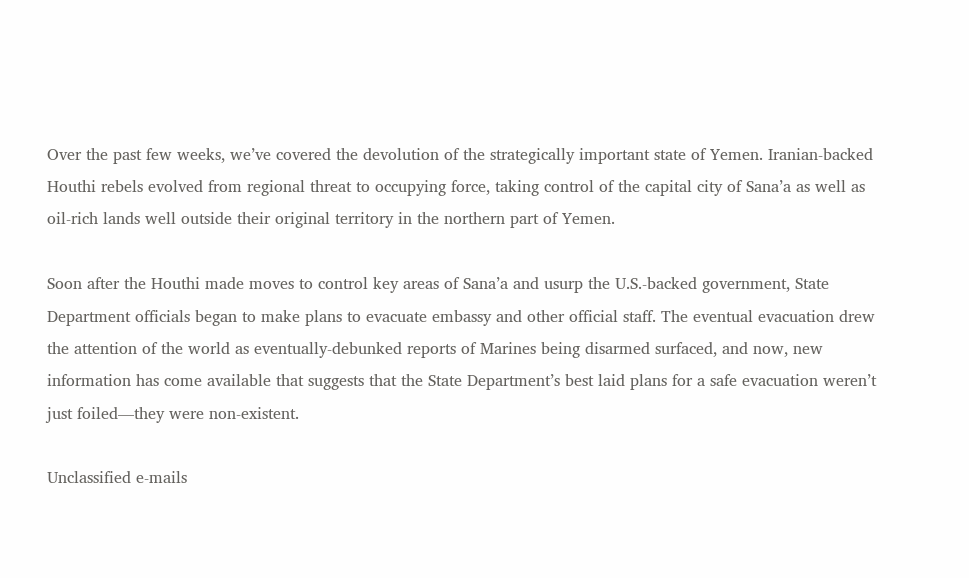Over the past few weeks, we’ve covered the devolution of the strategically important state of Yemen. Iranian-backed Houthi rebels evolved from regional threat to occupying force, taking control of the capital city of Sana’a as well as oil-rich lands well outside their original territory in the northern part of Yemen.

Soon after the Houthi made moves to control key areas of Sana’a and usurp the U.S.-backed government, State Department officials began to make plans to evacuate embassy and other official staff. The eventual evacuation drew the attention of the world as eventually-debunked reports of Marines being disarmed surfaced, and now, new information has come available that suggests that the State Department’s best laid plans for a safe evacuation weren’t just foiled—they were non-existent.

Unclassified e-mails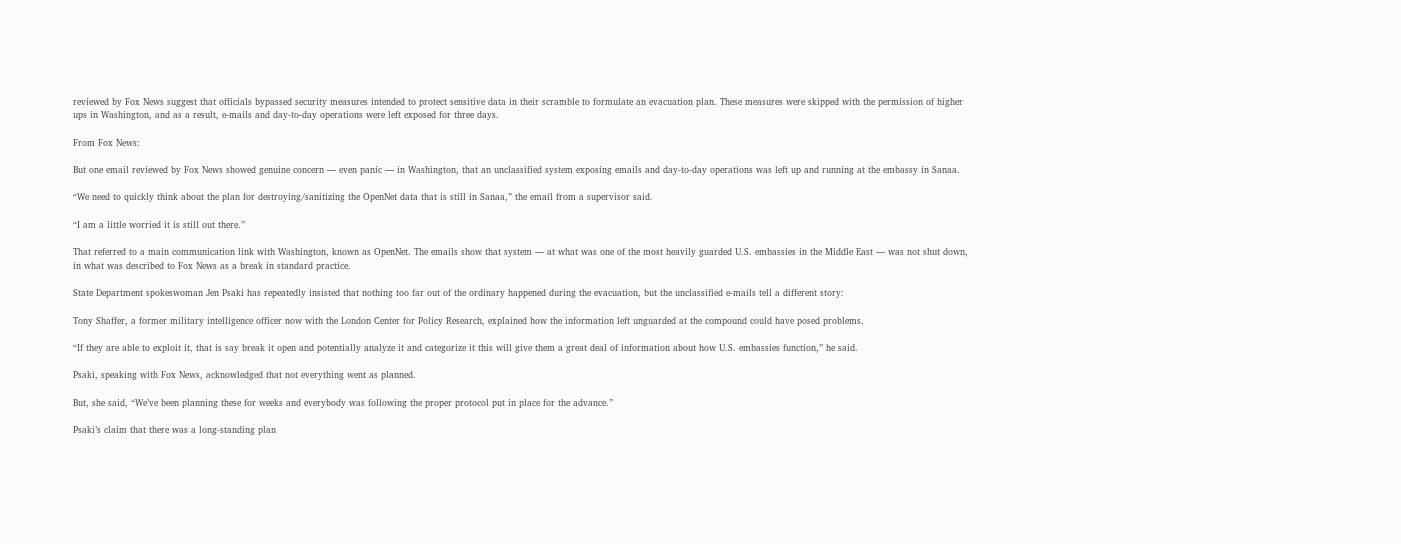reviewed by Fox News suggest that officials bypassed security measures intended to protect sensitive data in their scramble to formulate an evacuation plan. These measures were skipped with the permission of higher ups in Washington, and as a result, e-mails and day-to-day operations were left exposed for three days.

From Fox News:

But one email reviewed by Fox News showed genuine concern — even panic — in Washington, that an unclassified system exposing emails and day-to-day operations was left up and running at the embassy in Sanaa.

“We need to quickly think about the plan for destroying/sanitizing the OpenNet data that is still in Sanaa,” the email from a supervisor said.

“I am a little worried it is still out there.”

That referred to a main communication link with Washington, known as OpenNet. The emails show that system — at what was one of the most heavily guarded U.S. embassies in the Middle East — was not shut down, in what was described to Fox News as a break in standard practice.

State Department spokeswoman Jen Psaki has repeatedly insisted that nothing too far out of the ordinary happened during the evacuation, but the unclassified e-mails tell a different story:

Tony Shaffer, a former military intelligence officer now with the London Center for Policy Research, explained how the information left unguarded at the compound could have posed problems.

“If they are able to exploit it, that is say break it open and potentially analyze it and categorize it this will give them a great deal of information about how U.S. embassies function,” he said.

Psaki, speaking with Fox News, acknowledged that not everything went as planned.

But, she said, “We’ve been planning these for weeks and everybody was following the proper protocol put in place for the advance.”

Psaki’s claim that there was a long-standing plan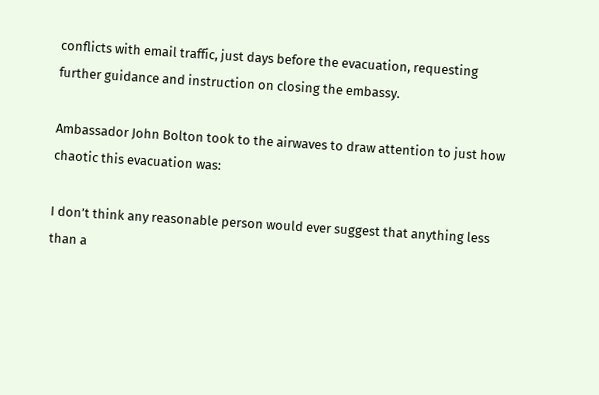conflicts with email traffic, just days before the evacuation, requesting further guidance and instruction on closing the embassy.

Ambassador John Bolton took to the airwaves to draw attention to just how chaotic this evacuation was:

I don’t think any reasonable person would ever suggest that anything less than a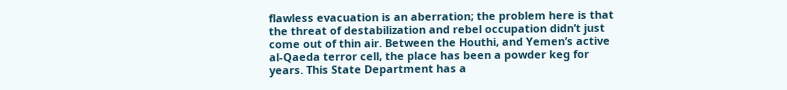flawless evacuation is an aberration; the problem here is that the threat of destabilization and rebel occupation didn’t just come out of thin air. Between the Houthi, and Yemen’s active al-Qaeda terror cell, the place has been a powder keg for years. This State Department has a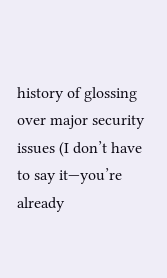history of glossing over major security issues (I don’t have to say it—you’re already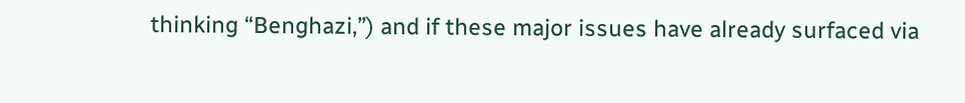thinking “Benghazi,”) and if these major issues have already surfaced via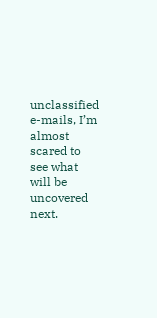unclassified e-mails, I’m almost scared to see what will be uncovered next.